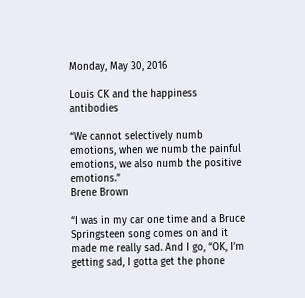Monday, May 30, 2016

Louis CK and the happiness antibodies

“We cannot selectively numb emotions, when we numb the painful emotions, we also numb the positive emotions.”
Brene Brown

“I was in my car one time and a Bruce Springsteen song comes on and it made me really sad. And I go, “OK, I’m getting sad, I gotta get the phone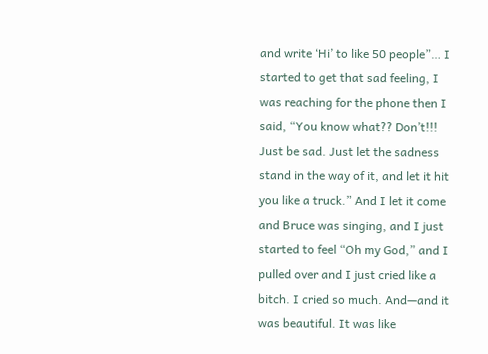and write ‘Hi’ to like 50 people”… I started to get that sad feeling, I was reaching for the phone then I said, “You know what?? Don’t!!!  Just be sad. Just let the sadness stand in the way of it, and let it hit you like a truck.” And I let it come and Bruce was singing, and I just started to feel “Oh my God,” and I pulled over and I just cried like a bitch. I cried so much. And—and it was beautiful. It was like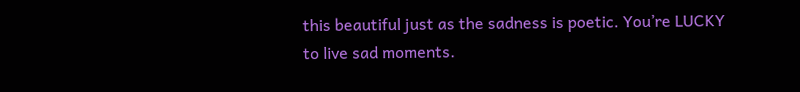this beautiful just as the sadness is poetic. You’re LUCKY to live sad moments.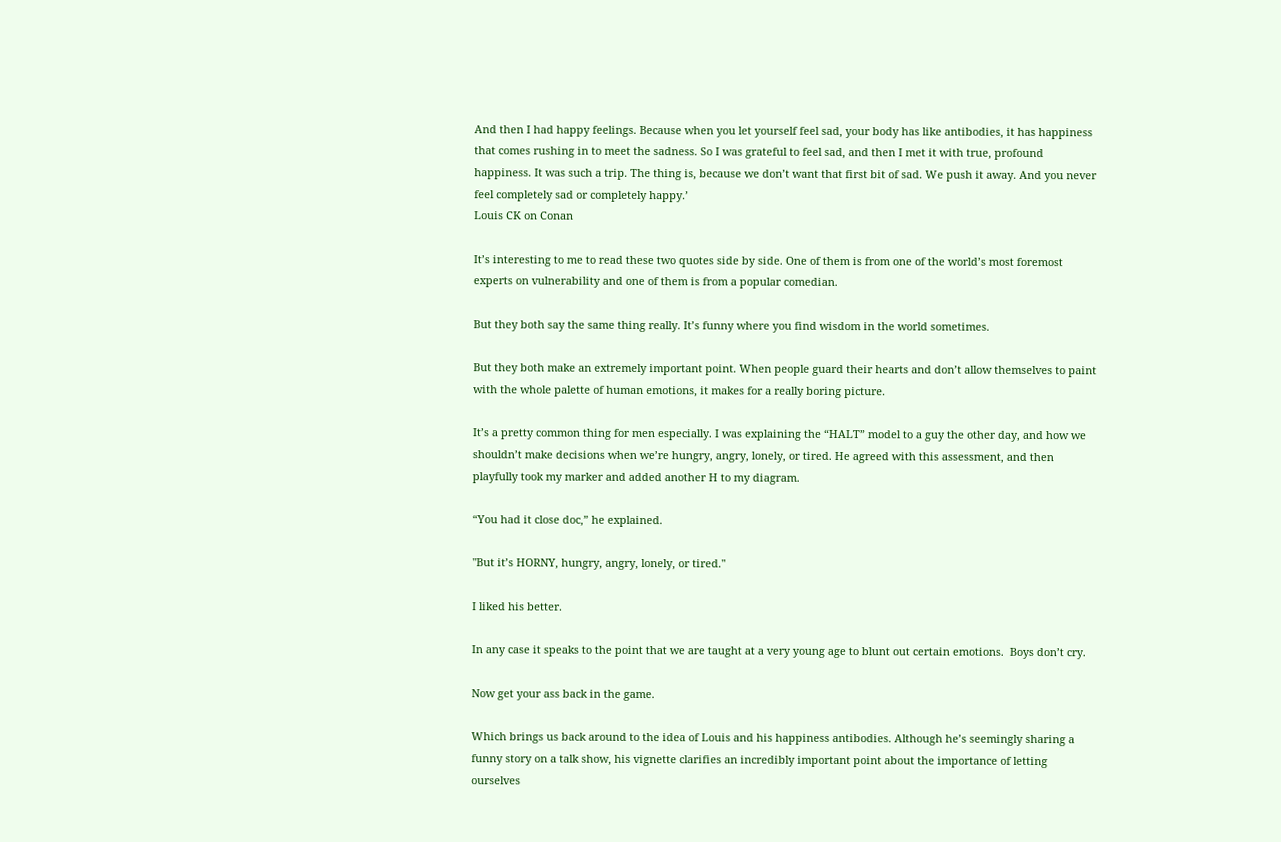And then I had happy feelings. Because when you let yourself feel sad, your body has like antibodies, it has happiness that comes rushing in to meet the sadness. So I was grateful to feel sad, and then I met it with true, profound happiness. It was such a trip. The thing is, because we don’t want that first bit of sad. We push it away. And you never feel completely sad or completely happy.’
Louis CK on Conan

It’s interesting to me to read these two quotes side by side. One of them is from one of the world’s most foremost experts on vulnerability and one of them is from a popular comedian.

But they both say the same thing really. It’s funny where you find wisdom in the world sometimes.

But they both make an extremely important point. When people guard their hearts and don’t allow themselves to paint with the whole palette of human emotions, it makes for a really boring picture.

It’s a pretty common thing for men especially. I was explaining the “HALT” model to a guy the other day, and how we shouldn’t make decisions when we’re hungry, angry, lonely, or tired. He agreed with this assessment, and then playfully took my marker and added another H to my diagram.

“You had it close doc,” he explained.

"But it’s HORNY, hungry, angry, lonely, or tired."

I liked his better.

In any case it speaks to the point that we are taught at a very young age to blunt out certain emotions.  Boys don’t cry.

Now get your ass back in the game.

Which brings us back around to the idea of Louis and his happiness antibodies. Although he’s seemingly sharing a funny story on a talk show, his vignette clarifies an incredibly important point about the importance of letting ourselves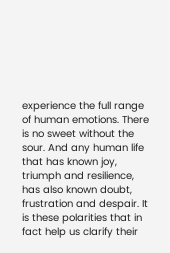experience the full range of human emotions. There is no sweet without the sour. And any human life that has known joy, triumph and resilience, has also known doubt, frustration and despair. It is these polarities that in fact help us clarify their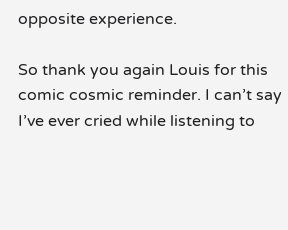opposite experience.

So thank you again Louis for this comic cosmic reminder. I can’t say I’ve ever cried while listening to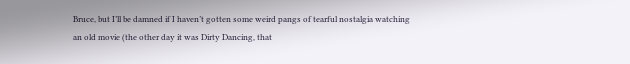Bruce, but I’ll be damned if I haven’t gotten some weird pangs of tearful nostalgia watching an old movie (the other day it was Dirty Dancing, that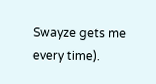Swayze gets me every time).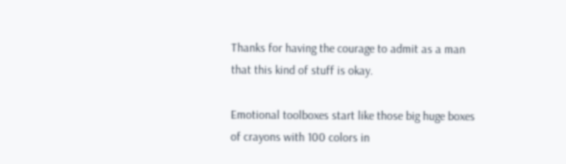Thanks for having the courage to admit as a man that this kind of stuff is okay.

Emotional toolboxes start like those big huge boxes of crayons with 100 colors in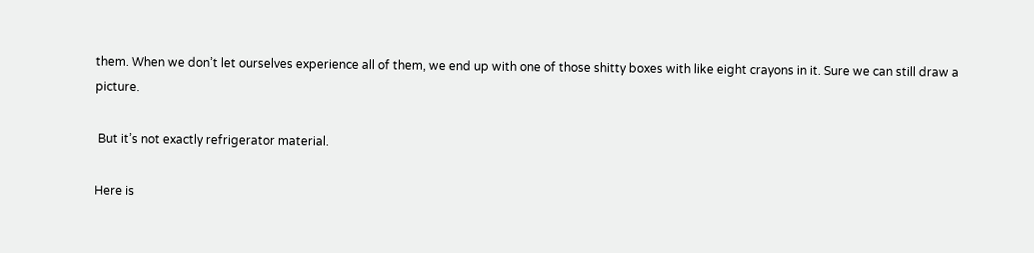them. When we don’t let ourselves experience all of them, we end up with one of those shitty boxes with like eight crayons in it. Sure we can still draw a picture.

 But it’s not exactly refrigerator material.

Here is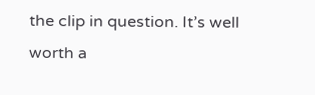the clip in question. It’s well worth a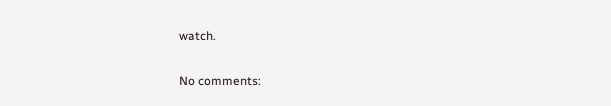watch.

No comments: